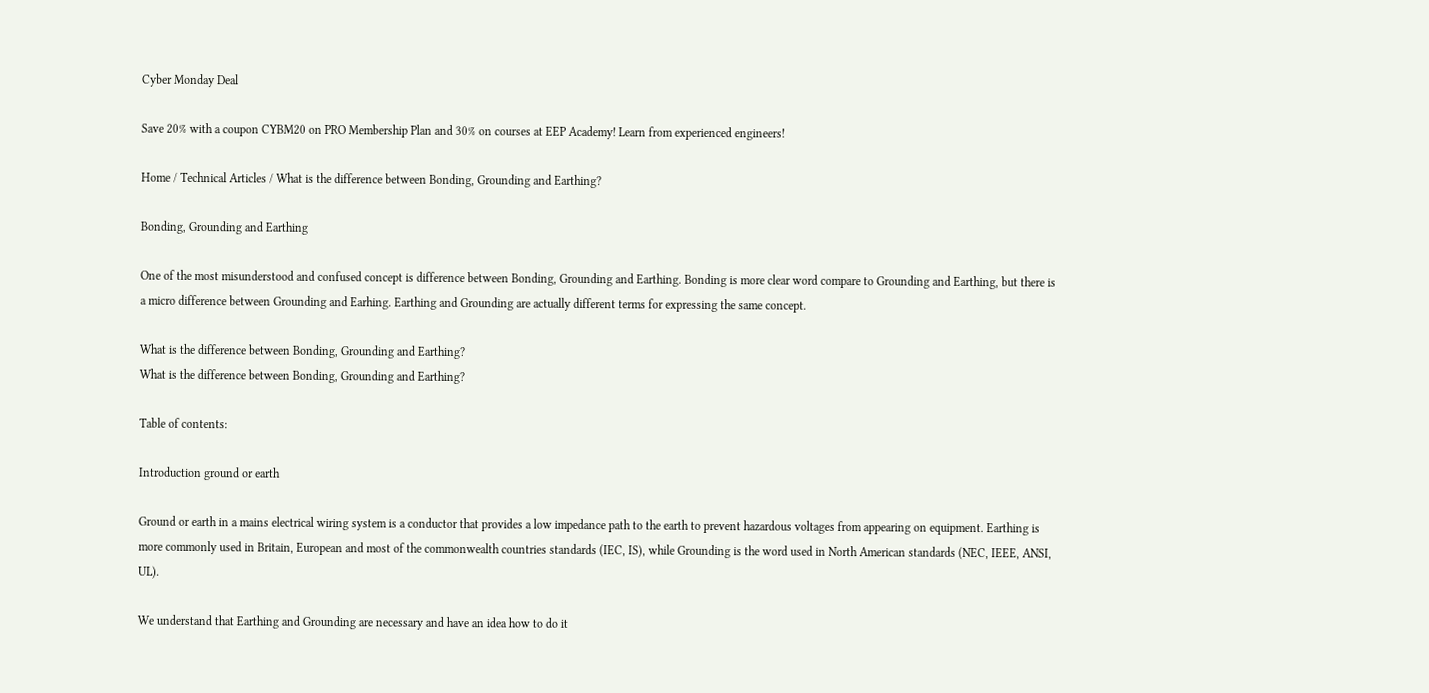Cyber Monday Deal

Save 20% with a coupon CYBM20 on PRO Membership Plan and 30% on courses at EEP Academy! Learn from experienced engineers!

Home / Technical Articles / What is the difference between Bonding, Grounding and Earthing?

Bonding, Grounding and Earthing

One of the most misunderstood and confused concept is difference between Bonding, Grounding and Earthing. Bonding is more clear word compare to Grounding and Earthing, but there is a micro difference between Grounding and Earhing. Earthing and Grounding are actually different terms for expressing the same concept.

What is the difference between Bonding, Grounding and Earthing?
What is the difference between Bonding, Grounding and Earthing?

Table of contents:

Introduction ground or earth

Ground or earth in a mains electrical wiring system is a conductor that provides a low impedance path to the earth to prevent hazardous voltages from appearing on equipment. Earthing is more commonly used in Britain, European and most of the commonwealth countries standards (IEC, IS), while Grounding is the word used in North American standards (NEC, IEEE, ANSI, UL).

We understand that Earthing and Grounding are necessary and have an idea how to do it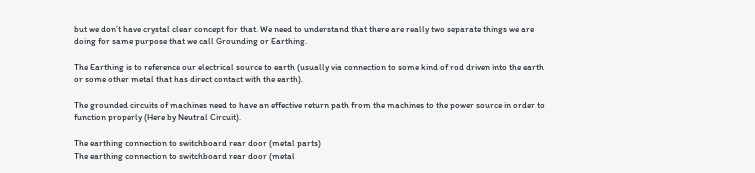but we don’t have crystal clear concept for that. We need to understand that there are really two separate things we are doing for same purpose that we call Grounding or Earthing.

The Earthing is to reference our electrical source to earth (usually via connection to some kind of rod driven into the earth or some other metal that has direct contact with the earth).

The grounded circuits of machines need to have an effective return path from the machines to the power source in order to function properly (Here by Neutral Circuit).

The earthing connection to switchboard rear door (metal parts)
The earthing connection to switchboard rear door (metal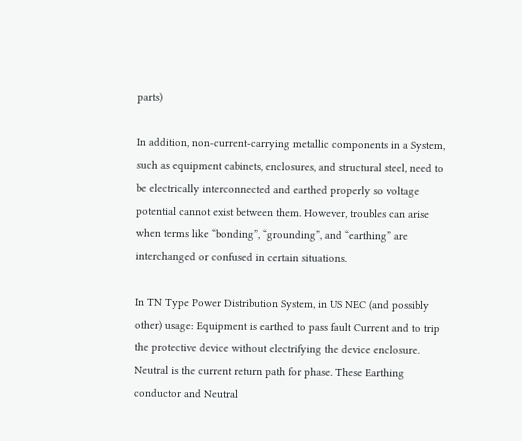parts)

In addition, non-current-carrying metallic components in a System, such as equipment cabinets, enclosures, and structural steel, need to be electrically interconnected and earthed properly so voltage potential cannot exist between them. However, troubles can arise when terms like “bonding”, “grounding”, and “earthing” are interchanged or confused in certain situations.

In TN Type Power Distribution System, in US NEC (and possibly other) usage: Equipment is earthed to pass fault Current and to trip the protective device without electrifying the device enclosure. Neutral is the current return path for phase. These Earthing conductor and Neutral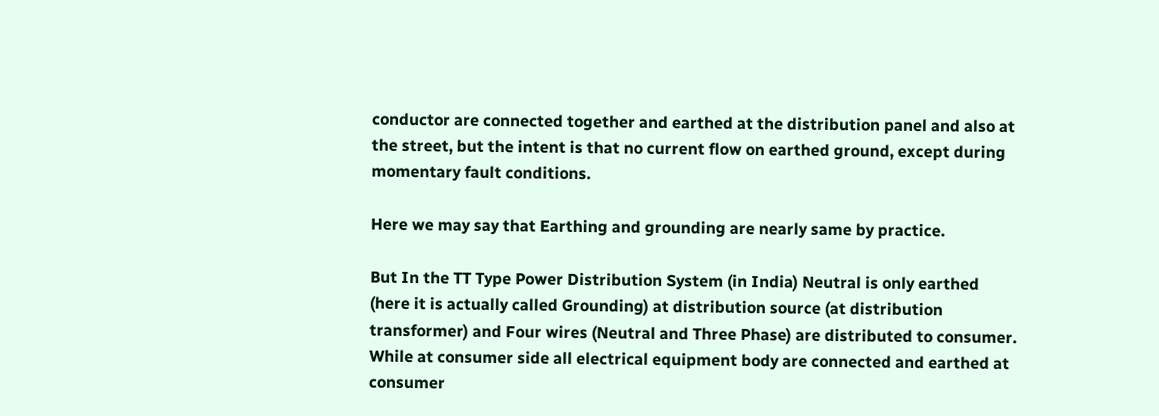conductor are connected together and earthed at the distribution panel and also at the street, but the intent is that no current flow on earthed ground, except during momentary fault conditions.

Here we may say that Earthing and grounding are nearly same by practice.

But In the TT Type Power Distribution System (in India) Neutral is only earthed (here it is actually called Grounding) at distribution source (at distribution transformer) and Four wires (Neutral and Three Phase) are distributed to consumer. While at consumer side all electrical equipment body are connected and earthed at consumer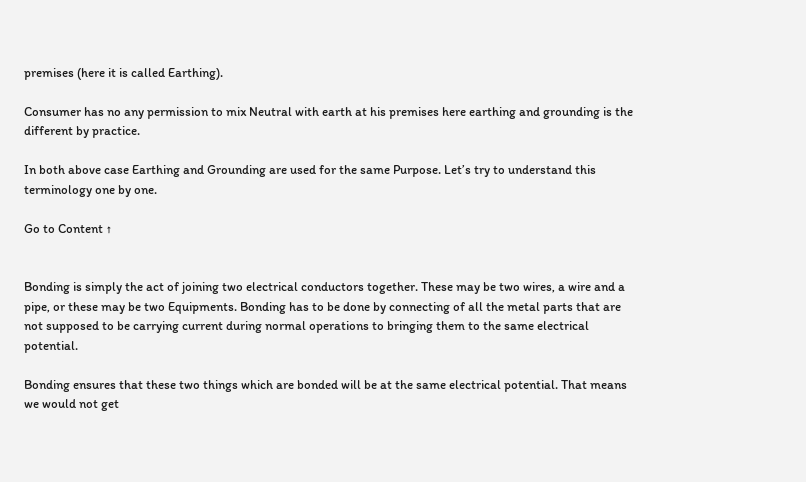premises (here it is called Earthing).

Consumer has no any permission to mix Neutral with earth at his premises here earthing and grounding is the different by practice.

In both above case Earthing and Grounding are used for the same Purpose. Let’s try to understand this terminology one by one.

Go to Content ↑


Bonding is simply the act of joining two electrical conductors together. These may be two wires, a wire and a pipe, or these may be two Equipments. Bonding has to be done by connecting of all the metal parts that are not supposed to be carrying current during normal operations to bringing them to the same electrical potential.

Bonding ensures that these two things which are bonded will be at the same electrical potential. That means we would not get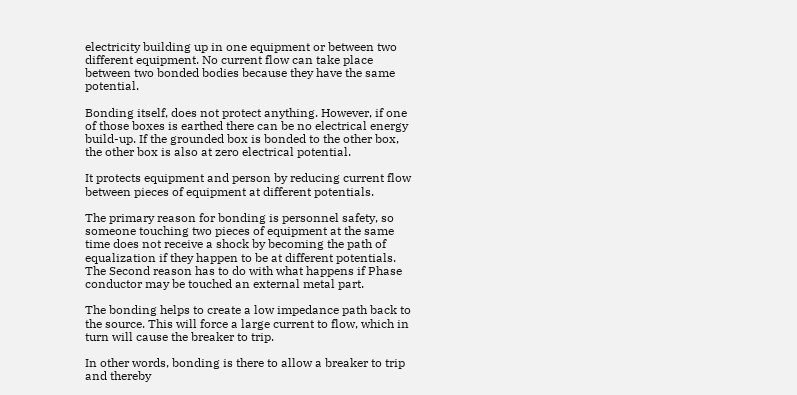electricity building up in one equipment or between two different equipment. No current flow can take place between two bonded bodies because they have the same potential.

Bonding itself, does not protect anything. However, if one of those boxes is earthed there can be no electrical energy build-up. If the grounded box is bonded to the other box, the other box is also at zero electrical potential.

It protects equipment and person by reducing current flow between pieces of equipment at different potentials.

The primary reason for bonding is personnel safety, so someone touching two pieces of equipment at the same time does not receive a shock by becoming the path of equalization if they happen to be at different potentials. The Second reason has to do with what happens if Phase conductor may be touched an external metal part.

The bonding helps to create a low impedance path back to the source. This will force a large current to flow, which in turn will cause the breaker to trip.

In other words, bonding is there to allow a breaker to trip and thereby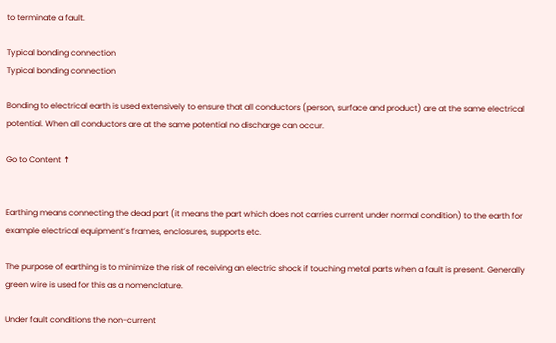to terminate a fault.

Typical bonding connection
Typical bonding connection

Bonding to electrical earth is used extensively to ensure that all conductors (person, surface and product) are at the same electrical potential. When all conductors are at the same potential no discharge can occur.

Go to Content ↑


Earthing means connecting the dead part (it means the part which does not carries current under normal condition) to the earth for example electrical equipment’s frames, enclosures, supports etc.

The purpose of earthing is to minimize the risk of receiving an electric shock if touching metal parts when a fault is present. Generally green wire is used for this as a nomenclature.

Under fault conditions the non-current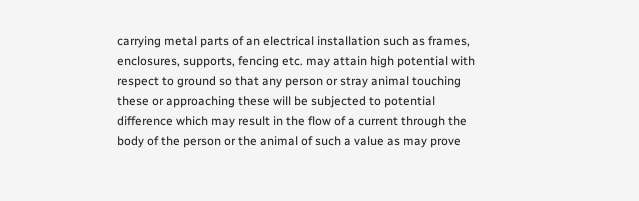carrying metal parts of an electrical installation such as frames, enclosures, supports, fencing etc. may attain high potential with respect to ground so that any person or stray animal touching these or approaching these will be subjected to potential difference which may result in the flow of a current through the body of the person or the animal of such a value as may prove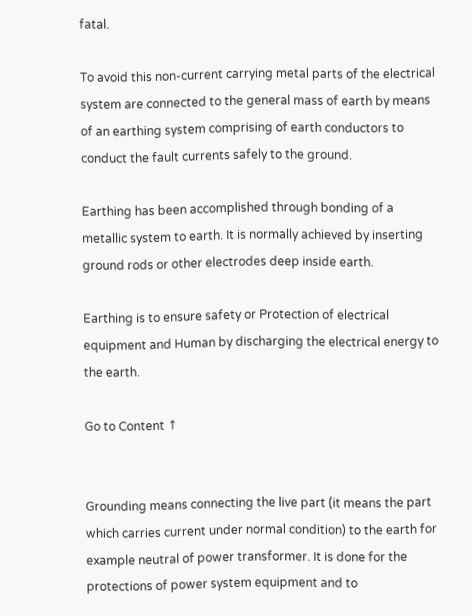fatal.

To avoid this non-current carrying metal parts of the electrical system are connected to the general mass of earth by means of an earthing system comprising of earth conductors to conduct the fault currents safely to the ground.

Earthing has been accomplished through bonding of a metallic system to earth. It is normally achieved by inserting ground rods or other electrodes deep inside earth.

Earthing is to ensure safety or Protection of electrical equipment and Human by discharging the electrical energy to the earth.

Go to Content ↑


Grounding means connecting the live part (it means the part which carries current under normal condition) to the earth for example neutral of power transformer. It is done for the protections of power system equipment and to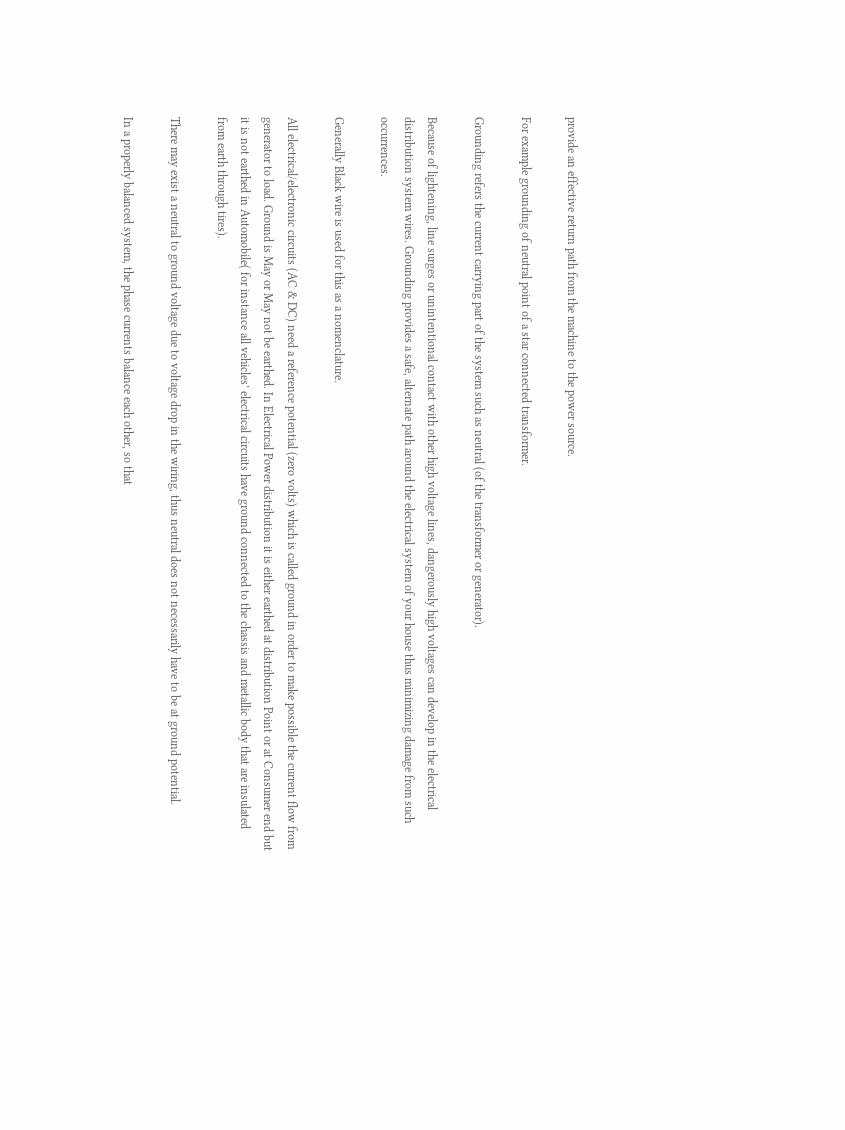provide an effective return path from the machine to the power source.

For example grounding of neutral point of a star connected transformer.

Grounding refers the current carrying part of the system such as neutral (of the transformer or generator).

Because of lightening, line surges or unintentional contact with other high voltage lines, dangerously high voltages can develop in the electrical distribution system wires. Grounding provides a safe, alternate path around the electrical system of your house thus minimizing damage from such occurrences.

Generally Black wire is used for this as a nomenclature.

All electrical/electronic circuits (AC & DC) need a reference potential (zero volts) which is called ground in order to make possible the current flow from generator to load. Ground is May or May not be earthed. In Electrical Power distribution it is either earthed at distribution Point or at Consumer end but it is not earthed in Automobile( for instance all vehicles’ electrical circuits have ground connected to the chassis and metallic body that are insulated from earth through tires).

There may exist a neutral to ground voltage due to voltage drop in the wiring, thus neutral does not necessarily have to be at ground potential.

In a properly balanced system, the phase currents balance each other, so that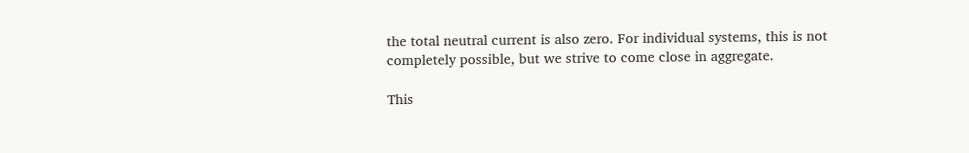the total neutral current is also zero. For individual systems, this is not completely possible, but we strive to come close in aggregate.

This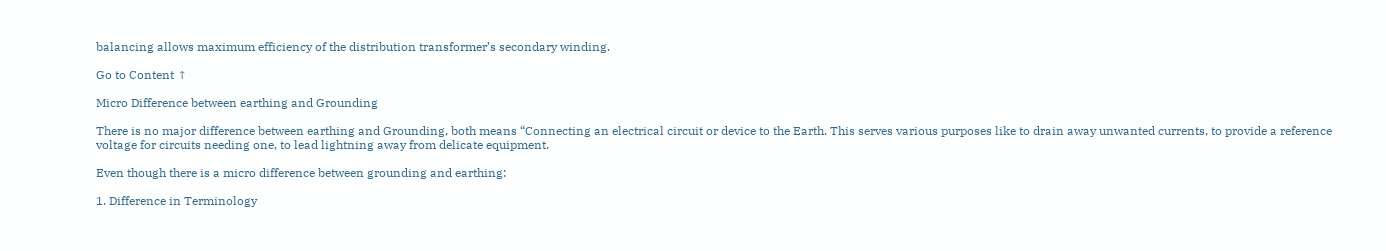balancing allows maximum efficiency of the distribution transformer’s secondary winding.

Go to Content ↑

Micro Difference between earthing and Grounding

There is no major difference between earthing and Grounding, both means “Connecting an electrical circuit or device to the Earth. This serves various purposes like to drain away unwanted currents, to provide a reference voltage for circuits needing one, to lead lightning away from delicate equipment.

Even though there is a micro difference between grounding and earthing:

1. Difference in Terminology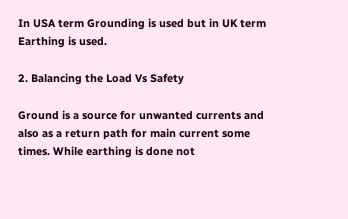In USA term Grounding is used but in UK term Earthing is used.

2. Balancing the Load Vs Safety

Ground is a source for unwanted currents and also as a return path for main current some times. While earthing is done not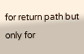for return path but only for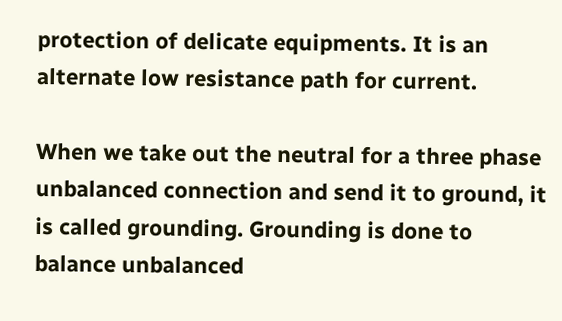protection of delicate equipments. It is an alternate low resistance path for current.

When we take out the neutral for a three phase unbalanced connection and send it to ground, it is called grounding. Grounding is done to balance unbalanced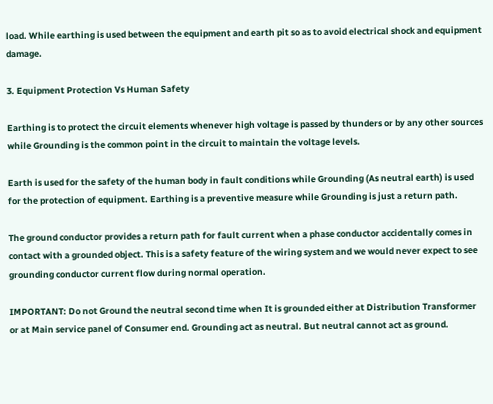load. While earthing is used between the equipment and earth pit so as to avoid electrical shock and equipment damage.

3. Equipment Protection Vs Human Safety

Earthing is to protect the circuit elements whenever high voltage is passed by thunders or by any other sources while Grounding is the common point in the circuit to maintain the voltage levels.

Earth is used for the safety of the human body in fault conditions while Grounding (As neutral earth) is used for the protection of equipment. Earthing is a preventive measure while Grounding is just a return path.

The ground conductor provides a return path for fault current when a phase conductor accidentally comes in contact with a grounded object. This is a safety feature of the wiring system and we would never expect to see grounding conductor current flow during normal operation.

IMPORTANT: Do not Ground the neutral second time when It is grounded either at Distribution Transformer or at Main service panel of Consumer end. Grounding act as neutral. But neutral cannot act as ground.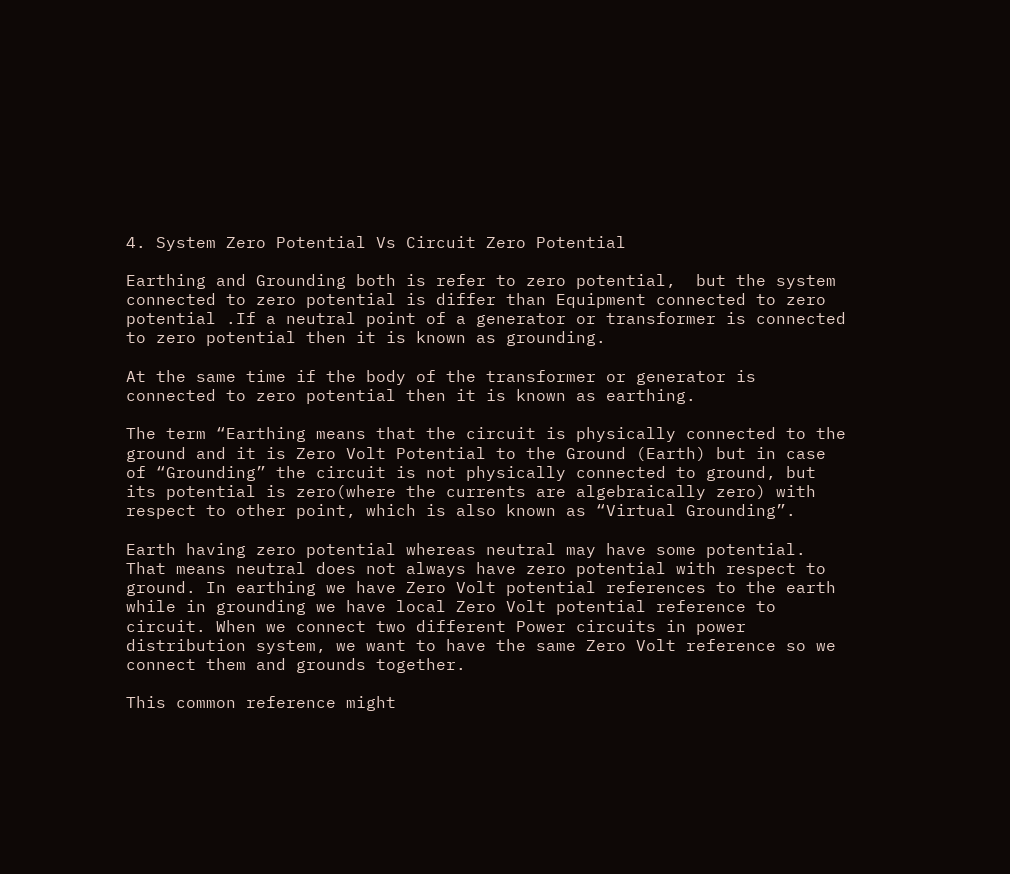4. System Zero Potential Vs Circuit Zero Potential

Earthing and Grounding both is refer to zero potential,  but the system connected to zero potential is differ than Equipment connected to zero potential .If a neutral point of a generator or transformer is connected to zero potential then it is known as grounding.

At the same time if the body of the transformer or generator is connected to zero potential then it is known as earthing.

The term “Earthing means that the circuit is physically connected to the ground and it is Zero Volt Potential to the Ground (Earth) but in case of “Grounding” the circuit is not physically connected to ground, but its potential is zero(where the currents are algebraically zero) with respect to other point, which is also known as “Virtual Grounding”.

Earth having zero potential whereas neutral may have some potential. That means neutral does not always have zero potential with respect to ground. In earthing we have Zero Volt potential references to the earth while in grounding we have local Zero Volt potential reference to circuit. When we connect two different Power circuits in power distribution system, we want to have the same Zero Volt reference so we connect them and grounds together.

This common reference might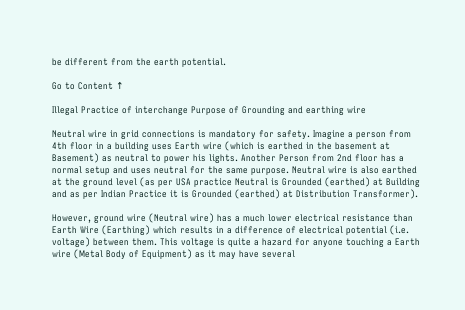be different from the earth potential.

Go to Content ↑

Illegal Practice of interchange Purpose of Grounding and earthing wire

Neutral wire in grid connections is mandatory for safety. Imagine a person from 4th floor in a building uses Earth wire (which is earthed in the basement at Basement) as neutral to power his lights. Another Person from 2nd floor has a normal setup and uses neutral for the same purpose. Neutral wire is also earthed at the ground level (as per USA practice Neutral is Grounded (earthed) at Building and as per Indian Practice it is Grounded (earthed) at Distribution Transformer).

However, ground wire (Neutral wire) has a much lower electrical resistance than Earth Wire (Earthing) which results in a difference of electrical potential (i.e. voltage) between them. This voltage is quite a hazard for anyone touching a Earth wire (Metal Body of Equipment) as it may have several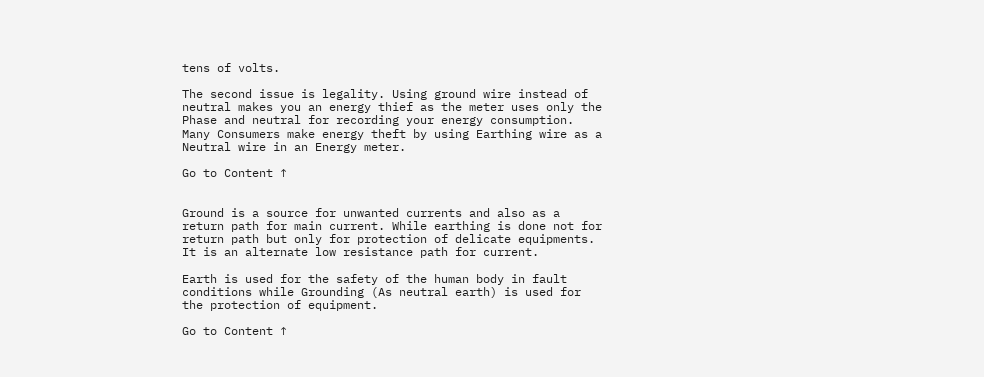tens of volts.

The second issue is legality. Using ground wire instead of neutral makes you an energy thief as the meter uses only the Phase and neutral for recording your energy consumption. Many Consumers make energy theft by using Earthing wire as a Neutral wire in an Energy meter.

Go to Content ↑


Ground is a source for unwanted currents and also as a return path for main current. While earthing is done not for return path but only for protection of delicate equipments. It is an alternate low resistance path for current.

Earth is used for the safety of the human body in fault conditions while Grounding (As neutral earth) is used for the protection of equipment.

Go to Content ↑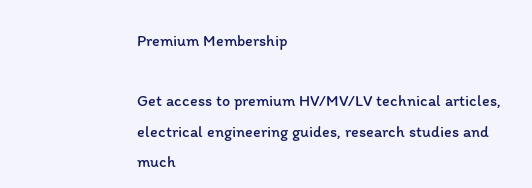Premium Membership

Get access to premium HV/MV/LV technical articles, electrical engineering guides, research studies and much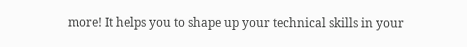more! It helps you to shape up your technical skills in your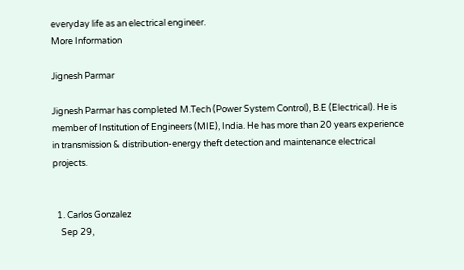everyday life as an electrical engineer.
More Information

Jignesh Parmar

Jignesh Parmar has completed M.Tech (Power System Control), B.E (Electrical). He is member of Institution of Engineers (MIE), India. He has more than 20 years experience in transmission & distribution-energy theft detection and maintenance electrical projects.


  1. Carlos Gonzalez
    Sep 29,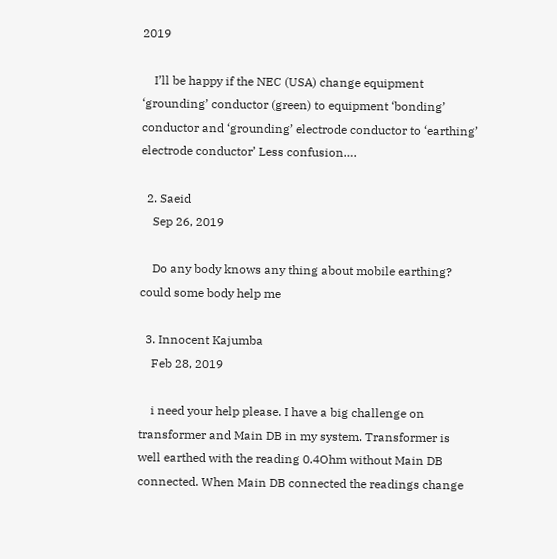2019

    I’ll be happy if the NEC (USA) change equipment ‘grounding’ conductor (green) to equipment ‘bonding’ conductor and ‘grounding’ electrode conductor to ‘earthing’ electrode conductor’ Less confusion….

  2. Saeid
    Sep 26, 2019

    Do any body knows any thing about mobile earthing? could some body help me

  3. Innocent Kajumba
    Feb 28, 2019

    i need your help please. I have a big challenge on transformer and Main DB in my system. Transformer is well earthed with the reading 0.4Ohm without Main DB connected. When Main DB connected the readings change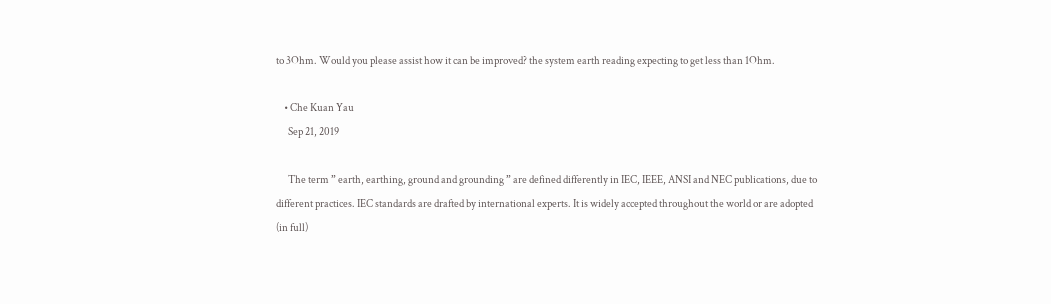to 3Ohm. Would you please assist how it can be improved? the system earth reading expecting to get less than 1Ohm.

    • Che Kuan Yau
      Sep 21, 2019

      The term ” earth, earthing, ground and grounding ” are defined differently in IEC, IEEE, ANSI and NEC publications, due to different practices. IEC standards are drafted by international experts. It is widely accepted throughout the world or are adopted (in full)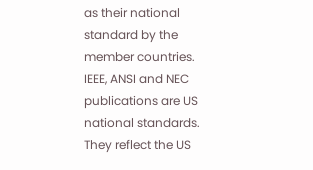as their national standard by the member countries. IEEE, ANSI and NEC publications are US national standards. They reflect the US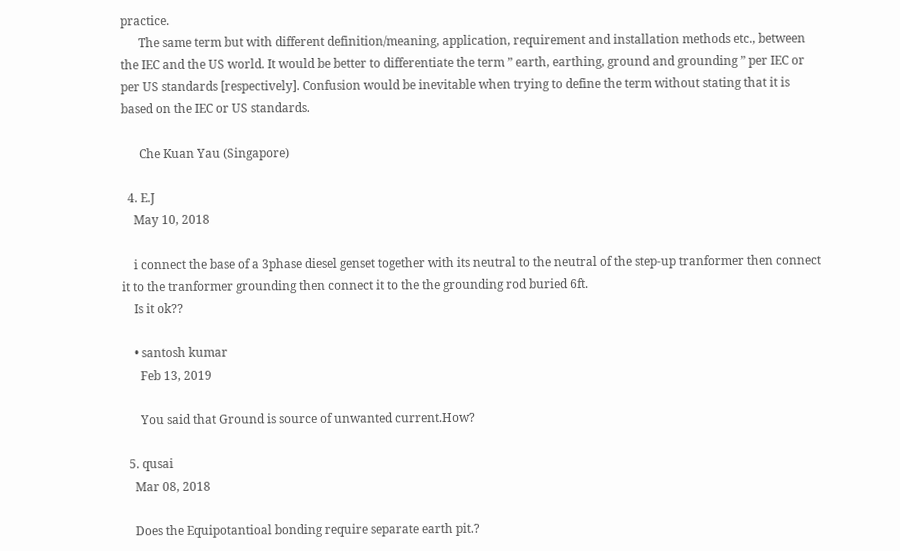practice.
      The same term but with different definition/meaning, application, requirement and installation methods etc., between the IEC and the US world. It would be better to differentiate the term ” earth, earthing, ground and grounding ” per IEC or per US standards [respectively]. Confusion would be inevitable when trying to define the term without stating that it is based on the IEC or US standards.

      Che Kuan Yau (Singapore)

  4. E.J
    May 10, 2018

    i connect the base of a 3phase diesel genset together with its neutral to the neutral of the step-up tranformer then connect it to the tranformer grounding then connect it to the the grounding rod buried 6ft.
    Is it ok??

    • santosh kumar
      Feb 13, 2019

      You said that Ground is source of unwanted current.How?

  5. qusai
    Mar 08, 2018

    Does the Equipotantioal bonding require separate earth pit.?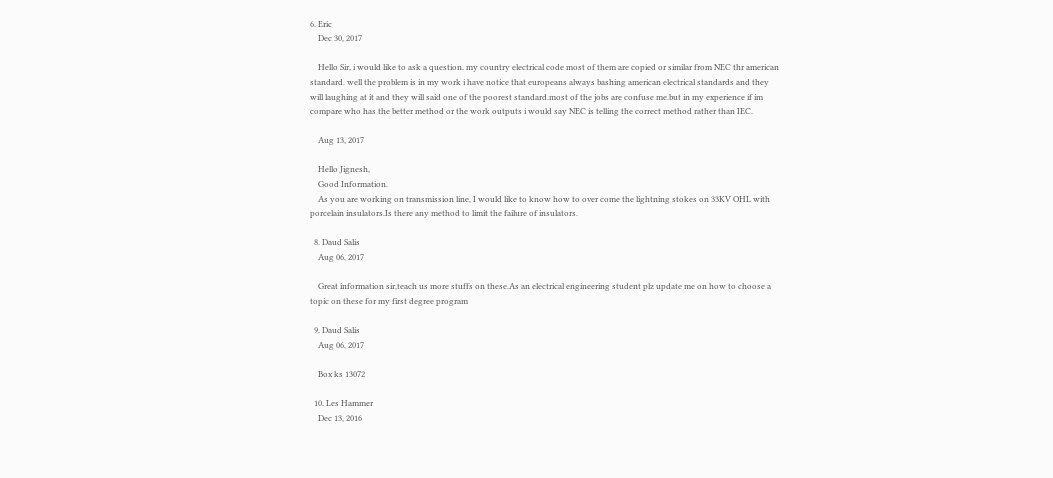6. Eric
    Dec 30, 2017

    Hello Sir, i would like to ask a question. my country electrical code most of them are copied or similar from NEC thr american standard. well the problem is in my work i have notice that europeans always bashing american electrical standards and they will laughing at it and they will said one of the poorest standard.most of the jobs are confuse me.but in my experience if im compare who has the better method or the work outputs i would say NEC is telling the correct method rather than IEC.

    Aug 13, 2017

    Hello Jignesh,
    Good Information.
    As you are working on transmission line, I would like to know how to over come the lightning stokes on 33KV OHL with porcelain insulators.Is there any method to limit the failure of insulators.

  8. Daud Salis
    Aug 06, 2017

    Great information sir,teach us more stuffs on these.As an electrical engineering student plz update me on how to choose a topic on these for my first degree program

  9. Daud Salis
    Aug 06, 2017

    Box ks 13072

  10. Les Hammer
    Dec 13, 2016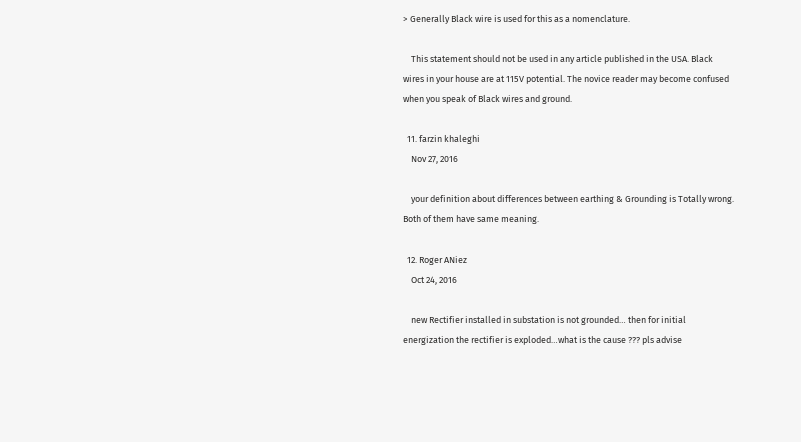> Generally Black wire is used for this as a nomenclature.

    This statement should not be used in any article published in the USA. Black wires in your house are at 115V potential. The novice reader may become confused when you speak of Black wires and ground.

  11. farzin khaleghi
    Nov 27, 2016

    your definition about differences between earthing & Grounding is Totally wrong. Both of them have same meaning.

  12. Roger ANiez
    Oct 24, 2016

    new Rectifier installed in substation is not grounded… then for initial energization the rectifier is exploded…what is the cause ??? pls advise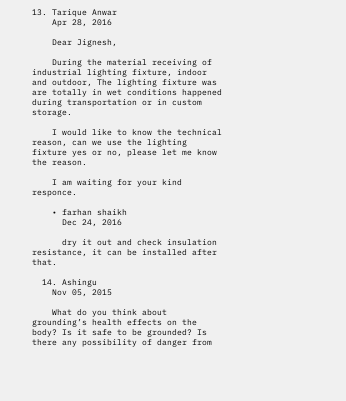13. Tarique Anwar
    Apr 28, 2016

    Dear Jignesh,

    During the material receiving of industrial lighting fixture, indoor and outdoor, The lighting fixture was are totally in wet conditions happened during transportation or in custom storage.

    I would like to know the technical reason, can we use the lighting fixture yes or no, please let me know the reason.

    I am waiting for your kind responce.

    • farhan shaikh
      Dec 24, 2016

      dry it out and check insulation resistance, it can be installed after that.

  14. Ashingu
    Nov 05, 2015

    What do you think about grounding’s health effects on the body? Is it safe to be grounded? Is there any possibility of danger from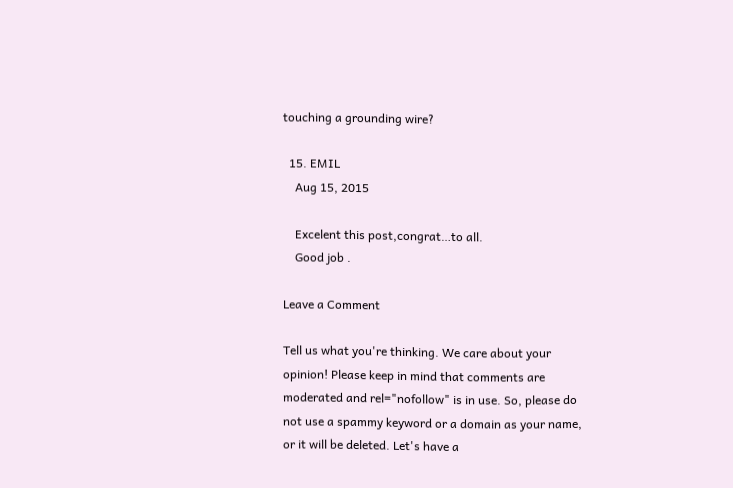touching a grounding wire?

  15. EMIL
    Aug 15, 2015

    Excelent this post,congrat…to all.
    Good job .

Leave a Comment

Tell us what you're thinking. We care about your opinion! Please keep in mind that comments are moderated and rel="nofollow" is in use. So, please do not use a spammy keyword or a domain as your name, or it will be deleted. Let's have a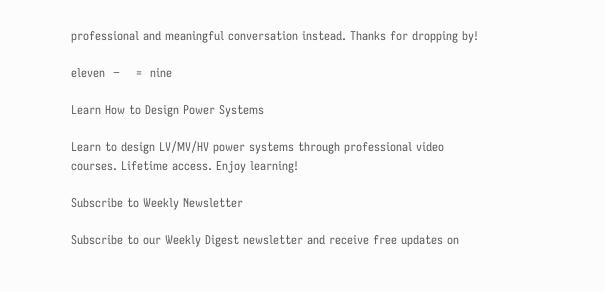professional and meaningful conversation instead. Thanks for dropping by!

eleven  −    =  nine

Learn How to Design Power Systems

Learn to design LV/MV/HV power systems through professional video courses. Lifetime access. Enjoy learning!

Subscribe to Weekly Newsletter

Subscribe to our Weekly Digest newsletter and receive free updates on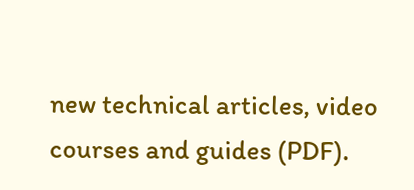new technical articles, video courses and guides (PDF).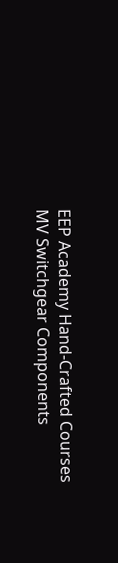EEP Academy Hand-Crafted Courses
MV Switchgear Components